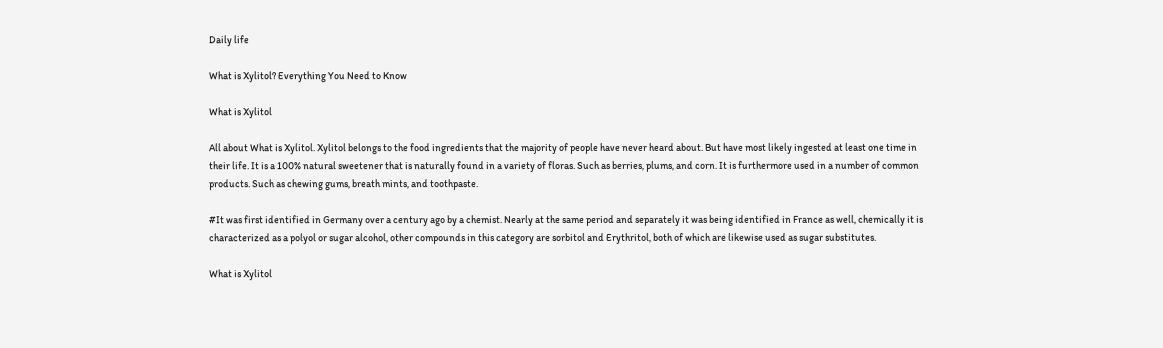Daily life

What is Xylitol? Everything You Need to Know

What is Xylitol

All about What is Xylitol. Xylitol belongs to the food ingredients that the majority of people have never heard about. But have most likely ingested at least one time in their life. It is a 100% natural sweetener that is naturally found in a variety of floras. Such as berries, plums, and corn. It is furthermore used in a number of common products. Such as chewing gums, breath mints, and toothpaste.

#It was first identified in Germany over a century ago by a chemist. Nearly at the same period and separately it was being identified in France as well, chemically it is characterized as a polyol or sugar alcohol, other compounds in this category are sorbitol and Erythritol, both of which are likewise used as sugar substitutes.

What is Xylitol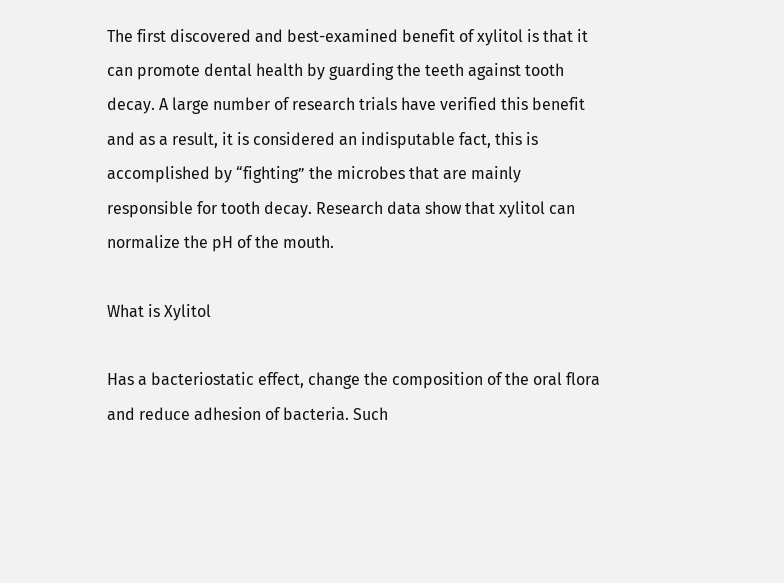The first discovered and best-examined benefit of xylitol is that it can promote dental health by guarding the teeth against tooth decay. A large number of research trials have verified this benefit and as a result, it is considered an indisputable fact, this is accomplished by “fighting” the microbes that are mainly responsible for tooth decay. Research data show that xylitol can normalize the pH of the mouth.

What is Xylitol

Has a bacteriostatic effect, change the composition of the oral flora and reduce adhesion of bacteria. Such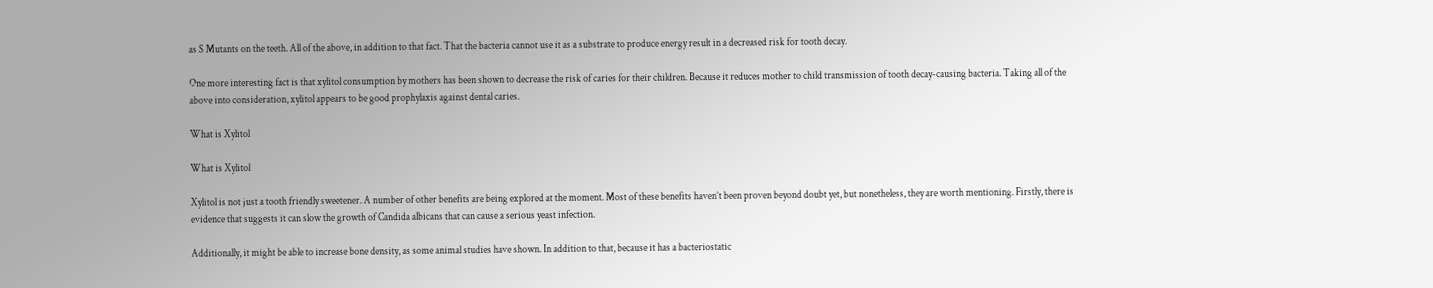as S Mutants on the teeth. All of the above, in addition to that fact. That the bacteria cannot use it as a substrate to produce energy result in a decreased risk for tooth decay.

One more interesting fact is that xylitol consumption by mothers has been shown to decrease the risk of caries for their children. Because it reduces mother to child transmission of tooth decay-causing bacteria. Taking all of the above into consideration, xylitol appears to be good prophylaxis against dental caries.

What is Xylitol

What is Xylitol

Xylitol is not just a tooth friendly sweetener. A number of other benefits are being explored at the moment. Most of these benefits haven’t been proven beyond doubt yet, but nonetheless, they are worth mentioning. Firstly, there is evidence that suggests it can slow the growth of Candida albicans that can cause a serious yeast infection.

Additionally, it might be able to increase bone density, as some animal studies have shown. In addition to that, because it has a bacteriostatic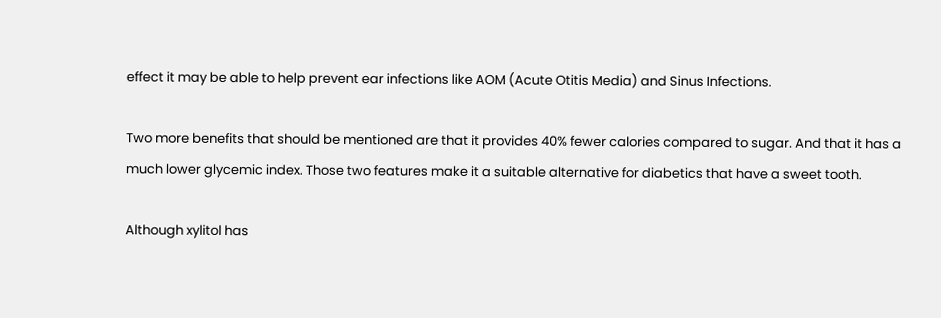effect it may be able to help prevent ear infections like AOM (Acute Otitis Media) and Sinus Infections.

Two more benefits that should be mentioned are that it provides 40% fewer calories compared to sugar. And that it has a much lower glycemic index. Those two features make it a suitable alternative for diabetics that have a sweet tooth.

Although xylitol has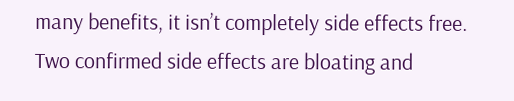many benefits, it isn’t completely side effects free. Two confirmed side effects are bloating and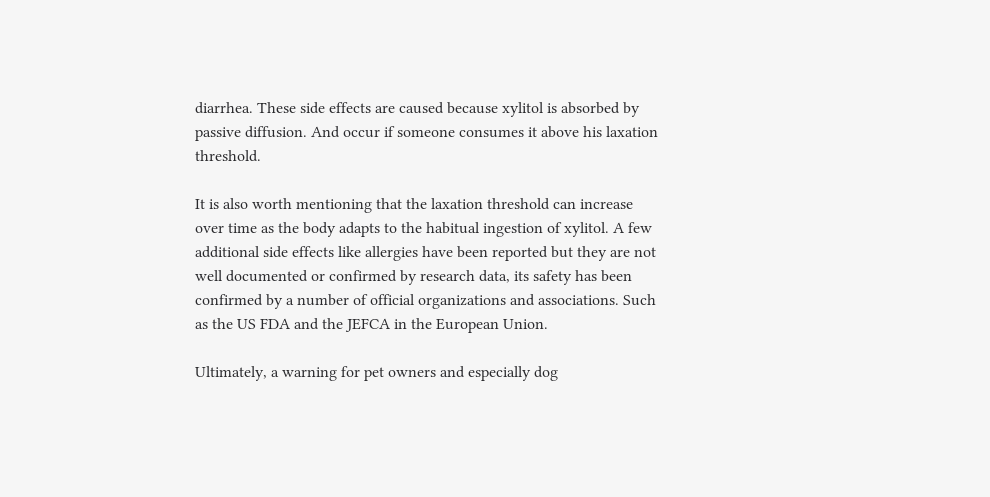diarrhea. These side effects are caused because xylitol is absorbed by passive diffusion. And occur if someone consumes it above his laxation threshold.

It is also worth mentioning that the laxation threshold can increase over time as the body adapts to the habitual ingestion of xylitol. A few additional side effects like allergies have been reported but they are not well documented or confirmed by research data, its safety has been confirmed by a number of official organizations and associations. Such as the US FDA and the JEFCA in the European Union.

Ultimately, a warning for pet owners and especially dog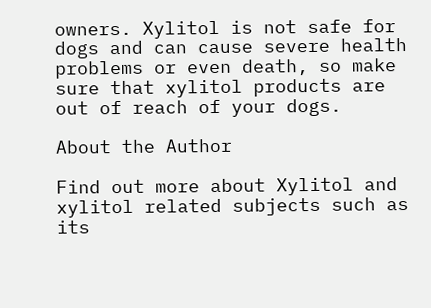owners. Xylitol is not safe for dogs and can cause severe health problems or even death, so make sure that xylitol products are out of reach of your dogs.

About the Author

Find out more about Xylitol and xylitol related subjects such as its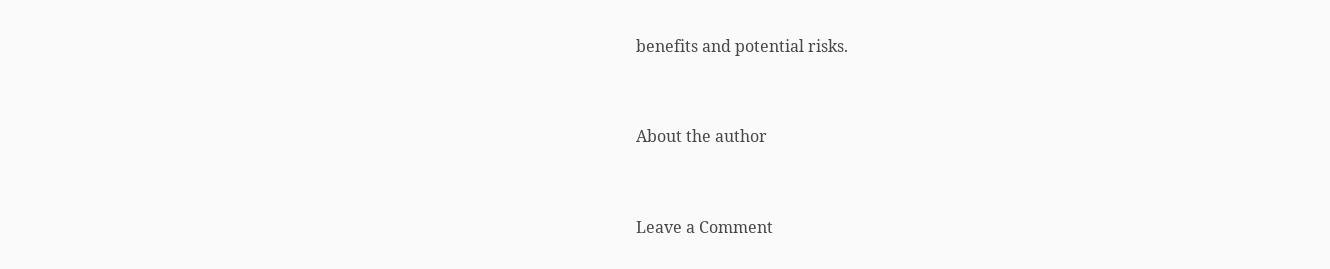benefits and potential risks.


About the author


Leave a Comment